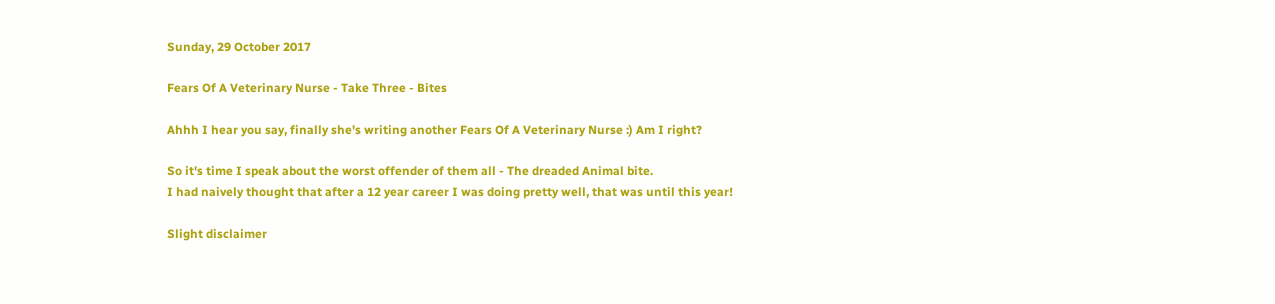Sunday, 29 October 2017

Fears Of A Veterinary Nurse - Take Three - Bites

Ahhh I hear you say, finally she's writing another Fears Of A Veterinary Nurse :) Am I right?

So it's time I speak about the worst offender of them all - The dreaded Animal bite.
I had naively thought that after a 12 year career I was doing pretty well, that was until this year!

Slight disclaimer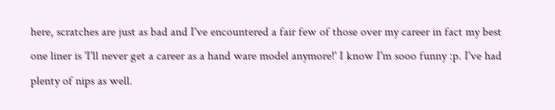here, scratches are just as bad and I've encountered a fair few of those over my career in fact my best one liner is 'I'll never get a career as a hand ware model anymore!' I know I'm sooo funny :p. I've had plenty of nips as well.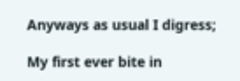Anyways as usual I digress;

My first ever bite in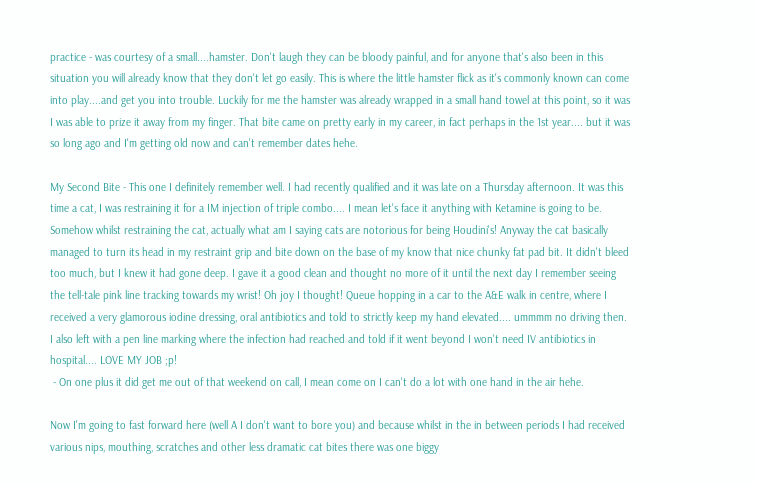practice - was courtesy of a small....hamster. Don't laugh they can be bloody painful, and for anyone that's also been in this situation you will already know that they don't let go easily. This is where the little hamster flick as it's commonly known can come into play....and get you into trouble. Luckily for me the hamster was already wrapped in a small hand towel at this point, so it was I was able to prize it away from my finger. That bite came on pretty early in my career, in fact perhaps in the 1st year.... but it was so long ago and I'm getting old now and can't remember dates hehe.

My Second Bite - This one I definitely remember well. I had recently qualified and it was late on a Thursday afternoon. It was this time a cat, I was restraining it for a IM injection of triple combo.... I mean let's face it anything with Ketamine is going to be. Somehow whilst restraining the cat, actually what am I saying cats are notorious for being Houdini's! Anyway the cat basically managed to turn its head in my restraint grip and bite down on the base of my know that nice chunky fat pad bit. It didn't bleed too much, but I knew it had gone deep. I gave it a good clean and thought no more of it until the next day I remember seeing the tell-tale pink line tracking towards my wrist! Oh joy I thought! Queue hopping in a car to the A&E walk in centre, where I received a very glamorous iodine dressing, oral antibiotics and told to strictly keep my hand elevated.... ummmm no driving then. I also left with a pen line marking where the infection had reached and told if it went beyond I won't need IV antibiotics in hospital.... LOVE MY JOB ;p!
 - On one plus it did get me out of that weekend on call, I mean come on I can't do a lot with one hand in the air hehe.

Now I'm going to fast forward here (well A I don't want to bore you) and because whilst in the in between periods I had received various nips, mouthing, scratches and other less dramatic cat bites there was one biggy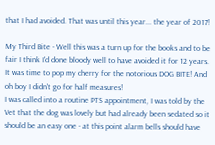that I had avoided. That was until this year... the year of 2017!

My Third Bite - Well this was a turn up for the books and to be fair I think I'd done bloody well to have avoided it for 12 years. It was time to pop my cherry for the notorious DOG BITE! And oh boy I didn't go for half measures!
I was called into a routine PTS appointment, I was told by the Vet that the dog was lovely but had already been sedated so it should be an easy one - at this point alarm bells should have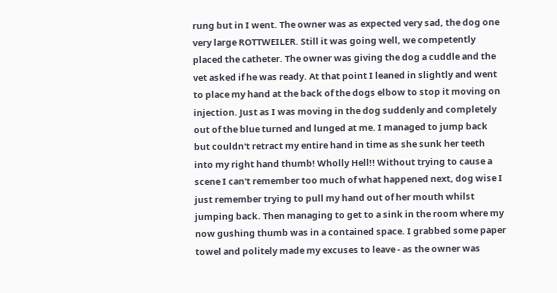rung but in I went. The owner was as expected very sad, the dog one very large ROTTWEILER. Still it was going well, we competently placed the catheter. The owner was giving the dog a cuddle and the vet asked if he was ready. At that point I leaned in slightly and went to place my hand at the back of the dogs elbow to stop it moving on injection. Just as I was moving in the dog suddenly and completely out of the blue turned and lunged at me. I managed to jump back but couldn't retract my entire hand in time as she sunk her teeth into my right hand thumb! Wholly Hell!! Without trying to cause a scene I can't remember too much of what happened next, dog wise I just remember trying to pull my hand out of her mouth whilst jumping back. Then managing to get to a sink in the room where my now gushing thumb was in a contained space. I grabbed some paper towel and politely made my excuses to leave - as the owner was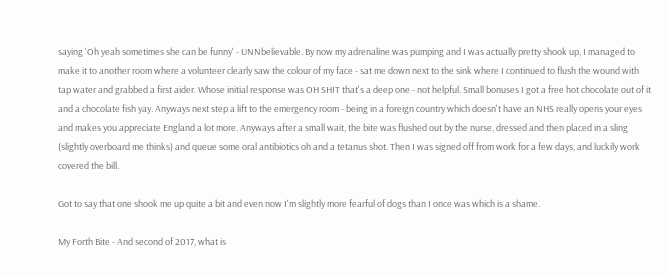saying 'Oh yeah sometimes she can be funny' - UNNbelievable. By now my adrenaline was pumping and I was actually pretty shook up, I managed to make it to another room where a volunteer clearly saw the colour of my face - sat me down next to the sink where I continued to flush the wound with tap water and grabbed a first aider. Whose initial response was OH SHIT that's a deep one - not helpful. Small bonuses I got a free hot chocolate out of it and a chocolate fish yay. Anyways next step a lift to the emergency room - being in a foreign country which doesn't have an NHS really opens your eyes and makes you appreciate England a lot more. Anyways after a small wait, the bite was flushed out by the nurse, dressed and then placed in a sling (slightly overboard me thinks) and queue some oral antibiotics oh and a tetanus shot. Then I was signed off from work for a few days, and luckily work covered the bill.

Got to say that one shook me up quite a bit and even now I'm slightly more fearful of dogs than I once was which is a shame.

My Forth Bite - And second of 2017, what is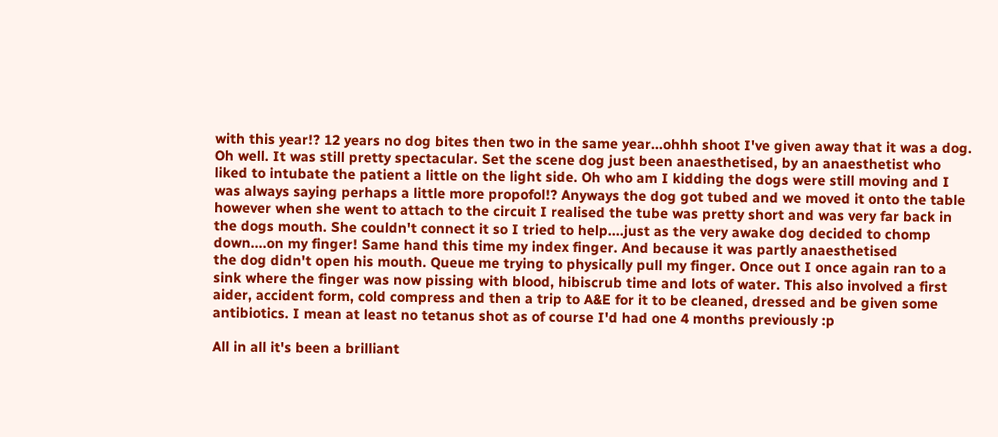with this year!? 12 years no dog bites then two in the same year...ohhh shoot I've given away that it was a dog. Oh well. It was still pretty spectacular. Set the scene dog just been anaesthetised, by an anaesthetist who liked to intubate the patient a little on the light side. Oh who am I kidding the dogs were still moving and I was always saying perhaps a little more propofol!? Anyways the dog got tubed and we moved it onto the table however when she went to attach to the circuit I realised the tube was pretty short and was very far back in the dogs mouth. She couldn't connect it so I tried to help....just as the very awake dog decided to chomp down....on my finger! Same hand this time my index finger. And because it was partly anaesthetised
the dog didn't open his mouth. Queue me trying to physically pull my finger. Once out I once again ran to a sink where the finger was now pissing with blood, hibiscrub time and lots of water. This also involved a first aider, accident form, cold compress and then a trip to A&E for it to be cleaned, dressed and be given some antibiotics. I mean at least no tetanus shot as of course I'd had one 4 months previously :p

All in all it's been a brilliant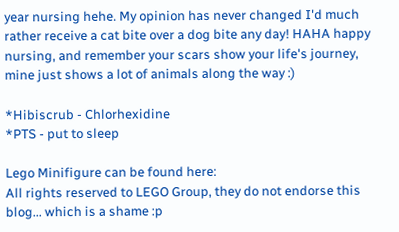year nursing hehe. My opinion has never changed I'd much rather receive a cat bite over a dog bite any day! HAHA happy nursing, and remember your scars show your life's journey, mine just shows a lot of animals along the way :)

*Hibiscrub - Chlorhexidine
*PTS - put to sleep

Lego Minifigure can be found here:
All rights reserved to LEGO Group, they do not endorse this blog... which is a shame :p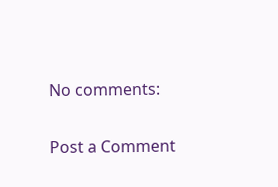No comments:

Post a Comment